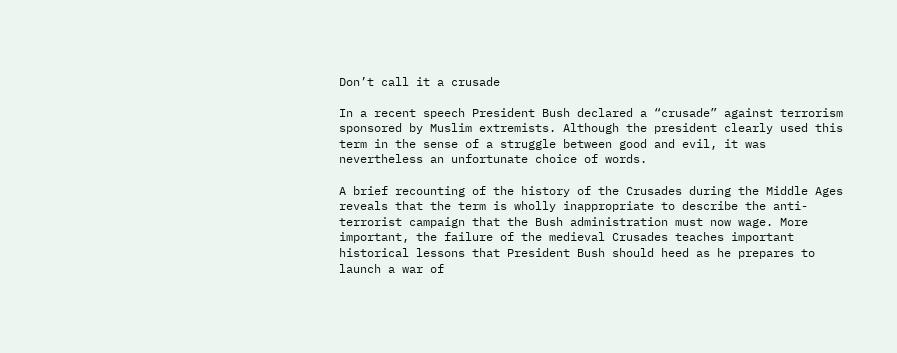Don’t call it a crusade

In a recent speech President Bush declared a “crusade” against terrorism sponsored by Muslim extremists. Although the president clearly used this term in the sense of a struggle between good and evil, it was nevertheless an unfortunate choice of words.

A brief recounting of the history of the Crusades during the Middle Ages reveals that the term is wholly inappropriate to describe the anti-terrorist campaign that the Bush administration must now wage. More important, the failure of the medieval Crusades teaches important historical lessons that President Bush should heed as he prepares to launch a war of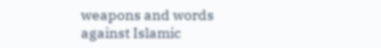weapons and words against Islamic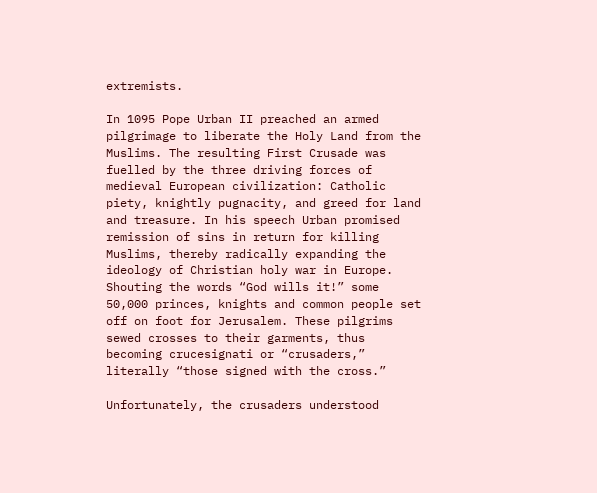extremists.

In 1095 Pope Urban II preached an armed pilgrimage to liberate the Holy Land from the Muslims. The resulting First Crusade was fuelled by the three driving forces of medieval European civilization: Catholic piety, knightly pugnacity, and greed for land and treasure. In his speech Urban promised remission of sins in return for killing Muslims, thereby radically expanding the ideology of Christian holy war in Europe. Shouting the words “God wills it!” some 50,000 princes, knights and common people set off on foot for Jerusalem. These pilgrims sewed crosses to their garments, thus becoming crucesignati or “crusaders,” literally “those signed with the cross.”

Unfortunately, the crusaders understood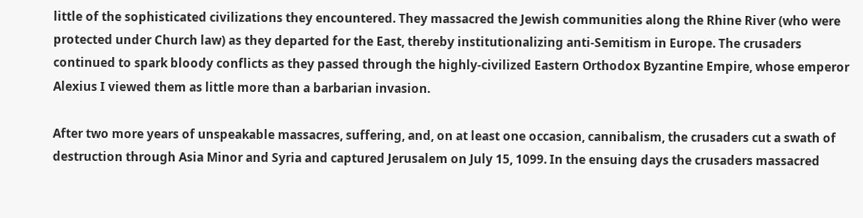little of the sophisticated civilizations they encountered. They massacred the Jewish communities along the Rhine River (who were protected under Church law) as they departed for the East, thereby institutionalizing anti-Semitism in Europe. The crusaders continued to spark bloody conflicts as they passed through the highly-civilized Eastern Orthodox Byzantine Empire, whose emperor Alexius I viewed them as little more than a barbarian invasion.

After two more years of unspeakable massacres, suffering, and, on at least one occasion, cannibalism, the crusaders cut a swath of destruction through Asia Minor and Syria and captured Jerusalem on July 15, 1099. In the ensuing days the crusaders massacred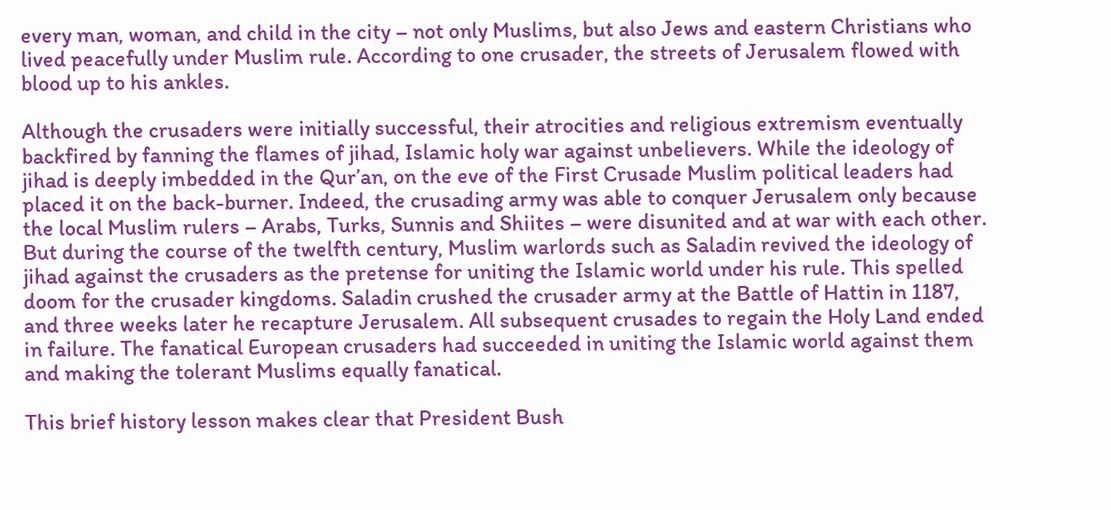every man, woman, and child in the city – not only Muslims, but also Jews and eastern Christians who lived peacefully under Muslim rule. According to one crusader, the streets of Jerusalem flowed with blood up to his ankles.

Although the crusaders were initially successful, their atrocities and religious extremism eventually backfired by fanning the flames of jihad, Islamic holy war against unbelievers. While the ideology of jihad is deeply imbedded in the Qur’an, on the eve of the First Crusade Muslim political leaders had placed it on the back-burner. Indeed, the crusading army was able to conquer Jerusalem only because the local Muslim rulers – Arabs, Turks, Sunnis and Shiites – were disunited and at war with each other. But during the course of the twelfth century, Muslim warlords such as Saladin revived the ideology of jihad against the crusaders as the pretense for uniting the Islamic world under his rule. This spelled doom for the crusader kingdoms. Saladin crushed the crusader army at the Battle of Hattin in 1187, and three weeks later he recapture Jerusalem. All subsequent crusades to regain the Holy Land ended in failure. The fanatical European crusaders had succeeded in uniting the Islamic world against them and making the tolerant Muslims equally fanatical.

This brief history lesson makes clear that President Bush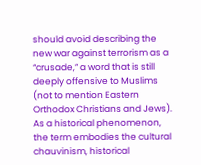should avoid describing the new war against terrorism as a “crusade,” a word that is still deeply offensive to Muslims (not to mention Eastern Orthodox Christians and Jews). As a historical phenomenon, the term embodies the cultural chauvinism, historical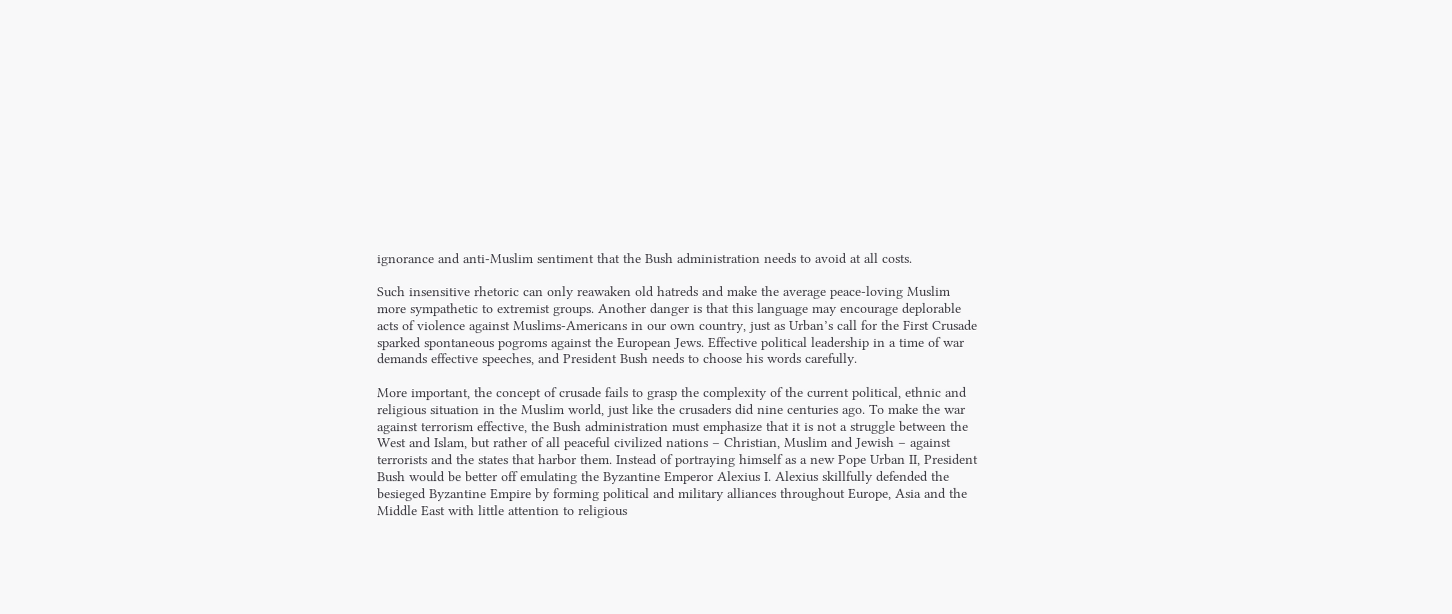ignorance and anti-Muslim sentiment that the Bush administration needs to avoid at all costs.

Such insensitive rhetoric can only reawaken old hatreds and make the average peace-loving Muslim more sympathetic to extremist groups. Another danger is that this language may encourage deplorable acts of violence against Muslims-Americans in our own country, just as Urban’s call for the First Crusade sparked spontaneous pogroms against the European Jews. Effective political leadership in a time of war demands effective speeches, and President Bush needs to choose his words carefully.

More important, the concept of crusade fails to grasp the complexity of the current political, ethnic and religious situation in the Muslim world, just like the crusaders did nine centuries ago. To make the war against terrorism effective, the Bush administration must emphasize that it is not a struggle between the West and Islam, but rather of all peaceful civilized nations – Christian, Muslim and Jewish – against terrorists and the states that harbor them. Instead of portraying himself as a new Pope Urban II, President Bush would be better off emulating the Byzantine Emperor Alexius I. Alexius skillfully defended the besieged Byzantine Empire by forming political and military alliances throughout Europe, Asia and the Middle East with little attention to religious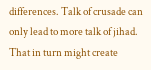differences. Talk of crusade can only lead to more talk of jihad. That in turn might create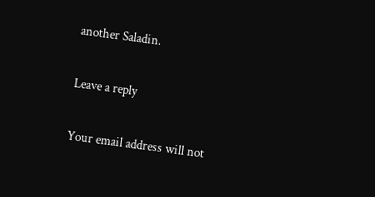another Saladin.

Leave a reply

Your email address will not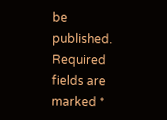be published. Required fields are marked *